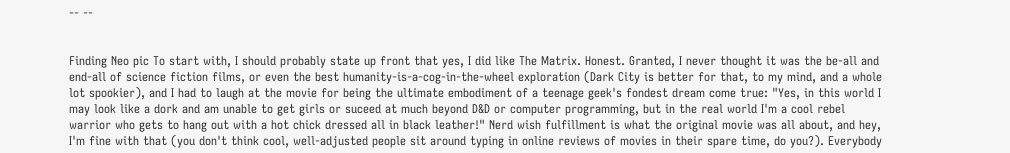-- --


Finding Neo pic To start with, I should probably state up front that yes, I did like The Matrix. Honest. Granted, I never thought it was the be-all and end-all of science fiction films, or even the best humanity-is-a-cog-in-the-wheel exploration (Dark City is better for that, to my mind, and a whole lot spookier), and I had to laugh at the movie for being the ultimate embodiment of a teenage geek's fondest dream come true: "Yes, in this world I may look like a dork and am unable to get girls or suceed at much beyond D&D or computer programming, but in the real world I'm a cool rebel warrior who gets to hang out with a hot chick dressed all in black leather!" Nerd wish fulfillment is what the original movie was all about, and hey, I'm fine with that (you don't think cool, well-adjusted people sit around typing in online reviews of movies in their spare time, do you?). Everybody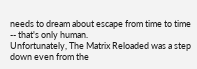needs to dream about escape from time to time -- that's only human.
Unfortunately, The Matrix Reloaded was a step down even from the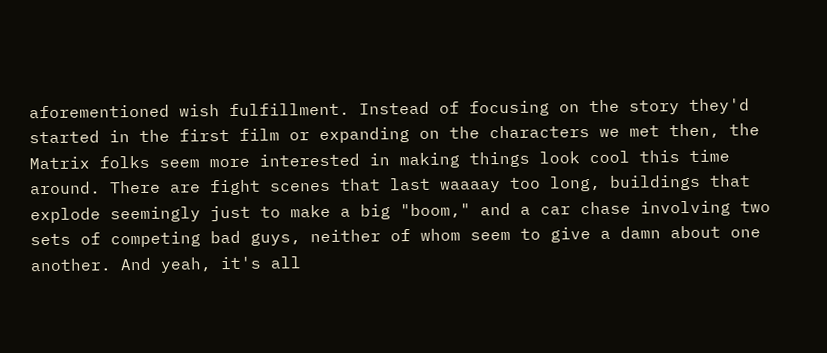aforementioned wish fulfillment. Instead of focusing on the story they'd started in the first film or expanding on the characters we met then, the Matrix folks seem more interested in making things look cool this time around. There are fight scenes that last waaaay too long, buildings that explode seemingly just to make a big "boom," and a car chase involving two sets of competing bad guys, neither of whom seem to give a damn about one another. And yeah, it's all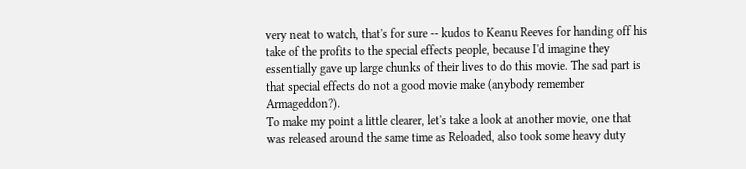very neat to watch, that's for sure -- kudos to Keanu Reeves for handing off his take of the profits to the special effects people, because I'd imagine they essentially gave up large chunks of their lives to do this movie. The sad part is that special effects do not a good movie make (anybody remember Armageddon?).
To make my point a little clearer, let's take a look at another movie, one that was released around the same time as Reloaded, also took some heavy duty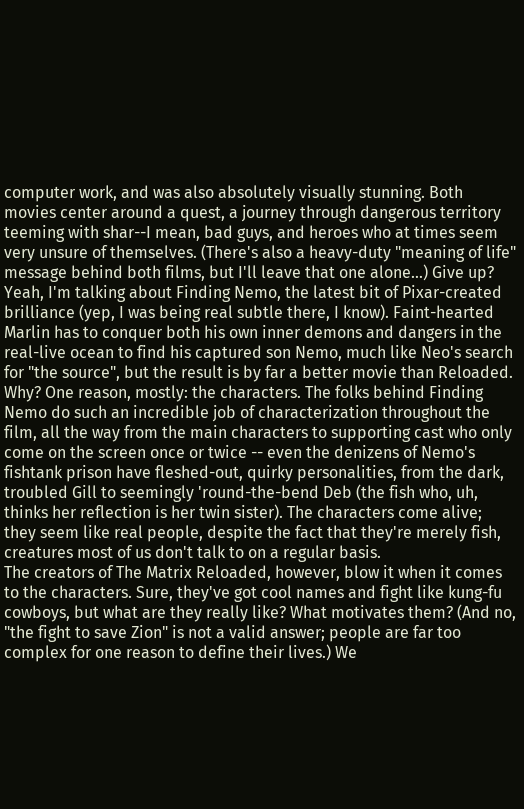computer work, and was also absolutely visually stunning. Both movies center around a quest, a journey through dangerous territory teeming with shar--I mean, bad guys, and heroes who at times seem very unsure of themselves. (There's also a heavy-duty "meaning of life" message behind both films, but I'll leave that one alone...) Give up? Yeah, I'm talking about Finding Nemo, the latest bit of Pixar-created brilliance (yep, I was being real subtle there, I know). Faint-hearted Marlin has to conquer both his own inner demons and dangers in the real-live ocean to find his captured son Nemo, much like Neo's search for "the source", but the result is by far a better movie than Reloaded.
Why? One reason, mostly: the characters. The folks behind Finding Nemo do such an incredible job of characterization throughout the film, all the way from the main characters to supporting cast who only come on the screen once or twice -- even the denizens of Nemo's fishtank prison have fleshed-out, quirky personalities, from the dark, troubled Gill to seemingly 'round-the-bend Deb (the fish who, uh, thinks her reflection is her twin sister). The characters come alive; they seem like real people, despite the fact that they're merely fish, creatures most of us don't talk to on a regular basis.
The creators of The Matrix Reloaded, however, blow it when it comes to the characters. Sure, they've got cool names and fight like kung-fu cowboys, but what are they really like? What motivates them? (And no, "the fight to save Zion" is not a valid answer; people are far too complex for one reason to define their lives.) We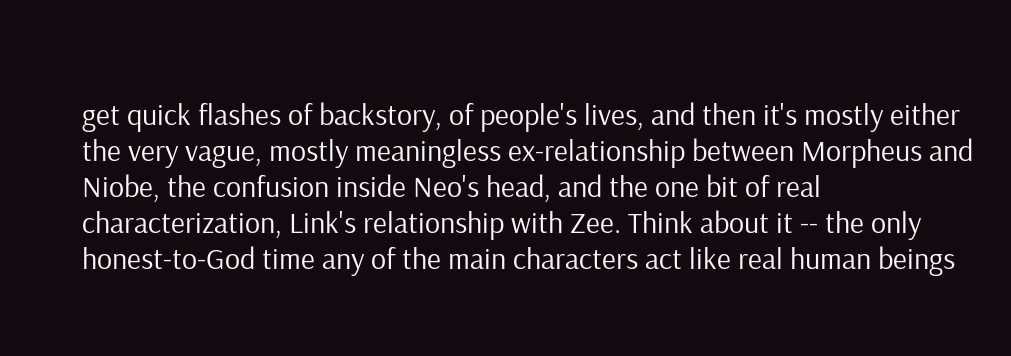get quick flashes of backstory, of people's lives, and then it's mostly either the very vague, mostly meaningless ex-relationship between Morpheus and Niobe, the confusion inside Neo's head, and the one bit of real characterization, Link's relationship with Zee. Think about it -- the only honest-to-God time any of the main characters act like real human beings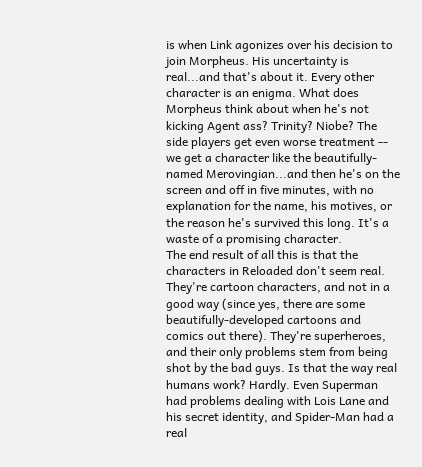is when Link agonizes over his decision to join Morpheus. His uncertainty is real...and that's about it. Every other character is an enigma. What does Morpheus think about when he's not kicking Agent ass? Trinity? Niobe? The side players get even worse treatment -- we get a character like the beautifully-named Merovingian...and then he's on the screen and off in five minutes, with no explanation for the name, his motives, or the reason he's survived this long. It's a waste of a promising character.
The end result of all this is that the characters in Reloaded don't seem real. They're cartoon characters, and not in a good way (since yes, there are some beautifully-developed cartoons and comics out there). They're superheroes, and their only problems stem from being shot by the bad guys. Is that the way real humans work? Hardly. Even Superman had problems dealing with Lois Lane and his secret identity, and Spider-Man had a real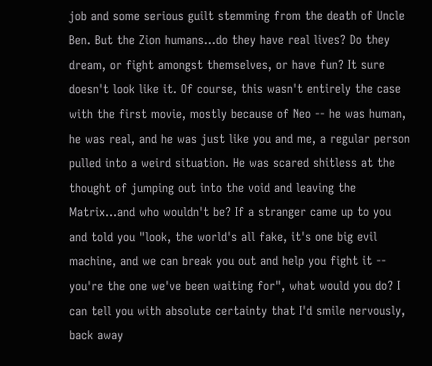job and some serious guilt stemming from the death of Uncle Ben. But the Zion humans...do they have real lives? Do they dream, or fight amongst themselves, or have fun? It sure doesn't look like it. Of course, this wasn't entirely the case with the first movie, mostly because of Neo -- he was human, he was real, and he was just like you and me, a regular person pulled into a weird situation. He was scared shitless at the thought of jumping out into the void and leaving the Matrix...and who wouldn't be? If a stranger came up to you and told you "look, the world's all fake, it's one big evil machine, and we can break you out and help you fight it -- you're the one we've been waiting for", what would you do? I can tell you with absolute certainty that I'd smile nervously, back away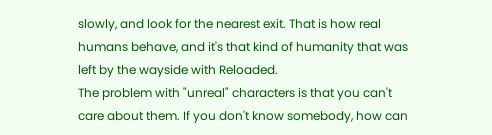slowly, and look for the nearest exit. That is how real humans behave, and it's that kind of humanity that was left by the wayside with Reloaded.
The problem with "unreal" characters is that you can't care about them. If you don't know somebody, how can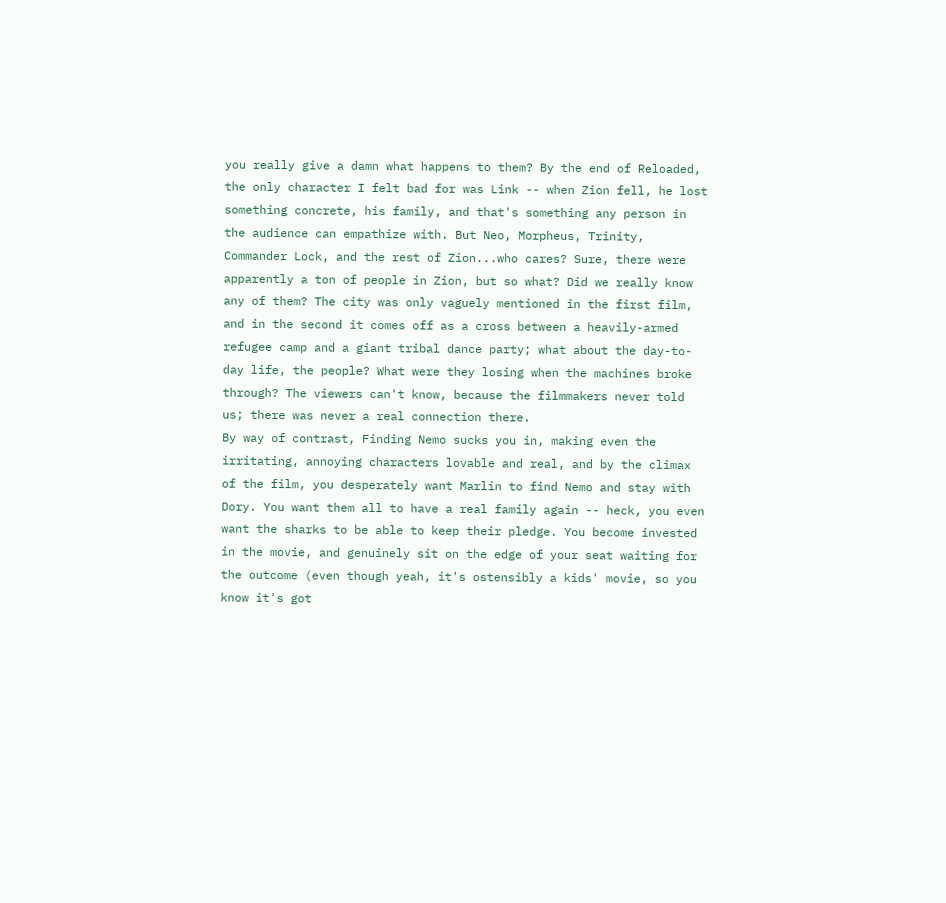you really give a damn what happens to them? By the end of Reloaded, the only character I felt bad for was Link -- when Zion fell, he lost something concrete, his family, and that's something any person in the audience can empathize with. But Neo, Morpheus, Trinity, Commander Lock, and the rest of Zion...who cares? Sure, there were apparently a ton of people in Zion, but so what? Did we really know any of them? The city was only vaguely mentioned in the first film, and in the second it comes off as a cross between a heavily-armed refugee camp and a giant tribal dance party; what about the day-to-day life, the people? What were they losing when the machines broke through? The viewers can't know, because the filmmakers never told us; there was never a real connection there.
By way of contrast, Finding Nemo sucks you in, making even the irritating, annoying characters lovable and real, and by the climax of the film, you desperately want Marlin to find Nemo and stay with Dory. You want them all to have a real family again -- heck, you even want the sharks to be able to keep their pledge. You become invested in the movie, and genuinely sit on the edge of your seat waiting for the outcome (even though yeah, it's ostensibly a kids' movie, so you know it's got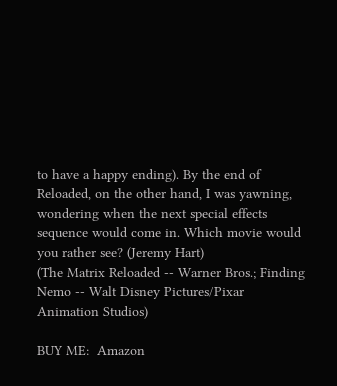to have a happy ending). By the end of Reloaded, on the other hand, I was yawning, wondering when the next special effects sequence would come in. Which movie would you rather see? (Jeremy Hart)
(The Matrix Reloaded -- Warner Bros.; Finding Nemo -- Walt Disney Pictures/Pixar Animation Studios)

BUY ME:  Amazon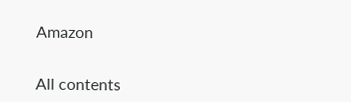Amazon


All contents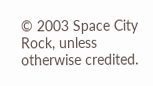© 2003 Space City Rock, unless otherwise credited.